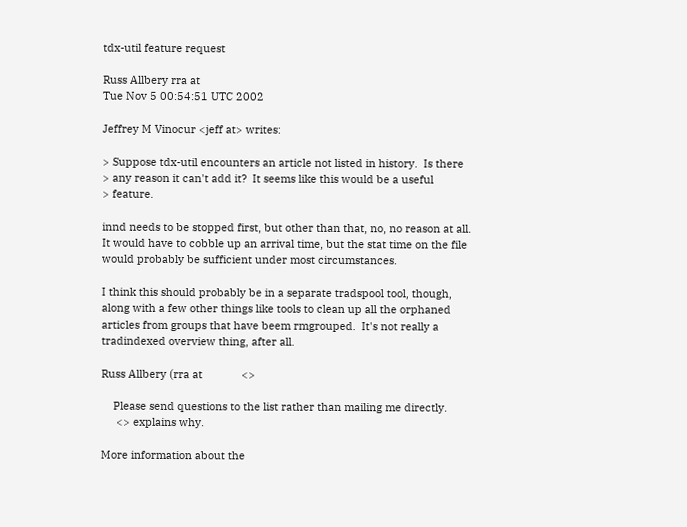tdx-util feature request

Russ Allbery rra at
Tue Nov 5 00:54:51 UTC 2002

Jeffrey M Vinocur <jeff at> writes:

> Suppose tdx-util encounters an article not listed in history.  Is there
> any reason it can't add it?  It seems like this would be a useful
> feature.

innd needs to be stopped first, but other than that, no, no reason at all.
It would have to cobble up an arrival time, but the stat time on the file
would probably be sufficient under most circumstances.

I think this should probably be in a separate tradspool tool, though,
along with a few other things like tools to clean up all the orphaned
articles from groups that have beem rmgrouped.  It's not really a
tradindexed overview thing, after all.

Russ Allbery (rra at             <>

    Please send questions to the list rather than mailing me directly.
     <> explains why.

More information about the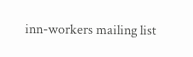inn-workers mailing list